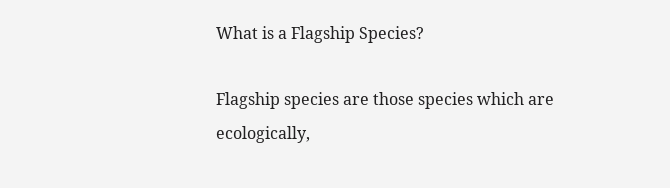What is a Flagship Species?

Flagship species are those species which are ecologically,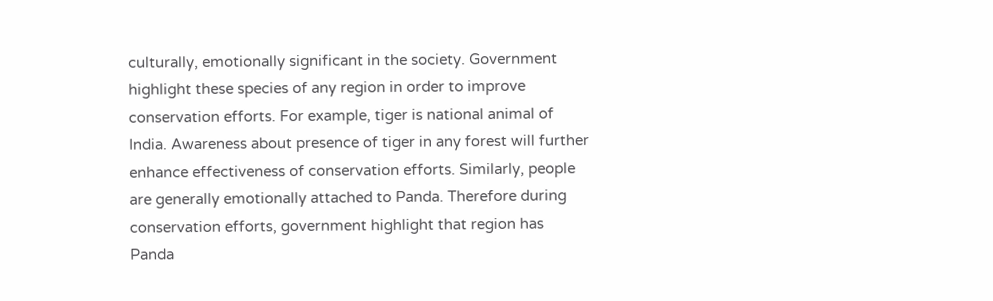culturally, emotionally significant in the society. Government highlight these species of any region in order to improve conservation efforts. For example, tiger is national animal of India. Awareness about presence of tiger in any forest will further enhance effectiveness of conservation efforts. Similarly, people are generally emotionally attached to Panda. Therefore during conservation efforts, government highlight that region has Panda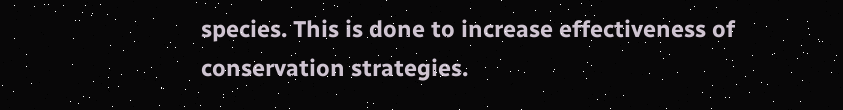species. This is done to increase effectiveness of conservation strategies.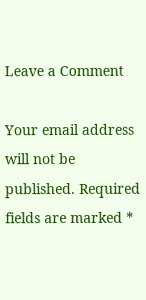Leave a Comment

Your email address will not be published. Required fields are marked *